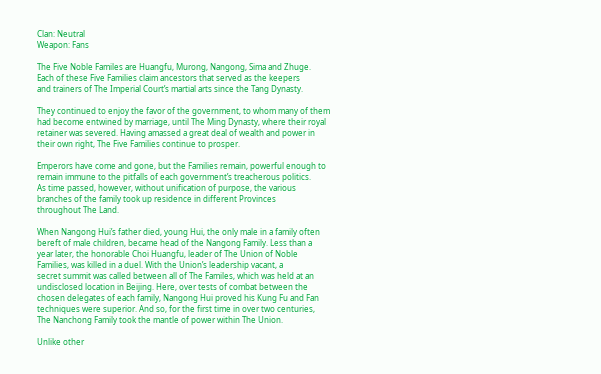Clan: Neutral
Weapon: Fans

The Five Noble Familes are Huangfu, Murong, Nangong, Sima and Zhuge.
Each of these Five Families claim ancestors that served as the keepers
and trainers of The Imperial Court’s martial arts since the Tang Dynasty.

They continued to enjoy the favor of the government, to whom many of them
had become entwined by marriage, until The Ming Dynasty, where their royal
retainer was severed. Having amassed a great deal of wealth and power in
their own right, The Five Families continue to prosper.

Emperors have come and gone, but the Families remain, powerful enough to
remain immune to the pitfalls of each government’s treacherous politics.
As time passed, however, without unification of purpose, the various
branches of the family took up residence in different Provinces
throughout The Land.

When Nangong Hui’s father died, young Hui, the only male in a family often
bereft of male children, became head of the Nangong Family. Less than a
year later, the honorable Choi Huangfu, leader of The Union of Noble
Families, was killed in a duel. With the Union’s leadership vacant, a
secret summit was called between all of The Familes, which was held at an
undisclosed location in Beijing. Here, over tests of combat between the
chosen delegates of each family, Nangong Hui proved his Kung Fu and Fan
techniques were superior. And so, for the first time in over two centuries,
The Nanchong Family took the mantle of power within The Union.

Unlike other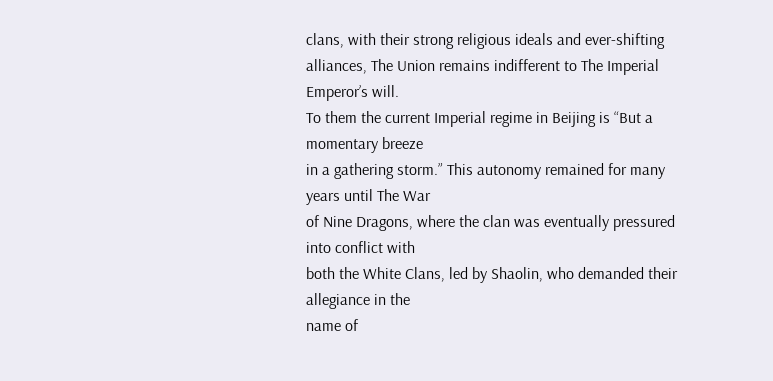clans, with their strong religious ideals and ever-shifting
alliances, The Union remains indifferent to The Imperial Emperor’s will.
To them the current Imperial regime in Beijing is “But a momentary breeze
in a gathering storm.” This autonomy remained for many years until The War
of Nine Dragons, where the clan was eventually pressured into conflict with
both the White Clans, led by Shaolin, who demanded their allegiance in the
name of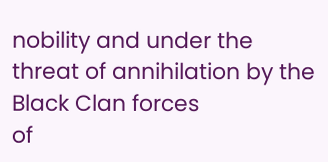nobility and under the threat of annihilation by the Black Clan forces
of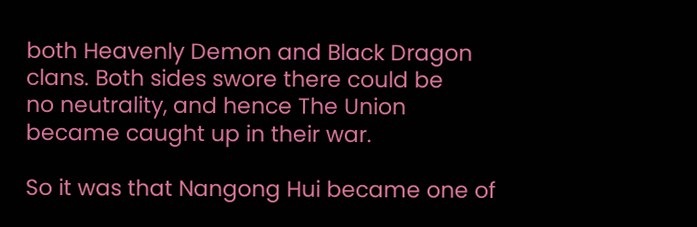both Heavenly Demon and Black Dragon clans. Both sides swore there could be
no neutrality, and hence The Union became caught up in their war.

So it was that Nangong Hui became one of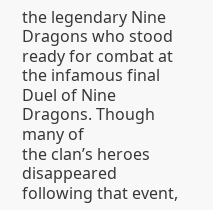the legendary Nine Dragons who stood
ready for combat at the infamous final Duel of Nine Dragons. Though many of
the clan’s heroes disappeared following that event,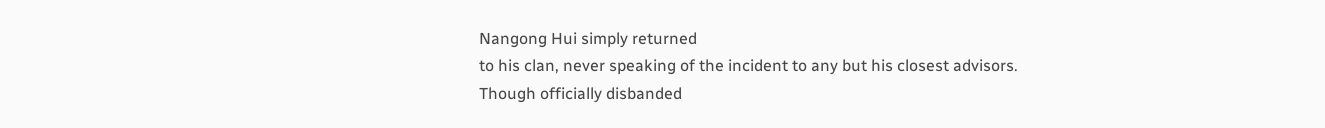Nangong Hui simply returned
to his clan, never speaking of the incident to any but his closest advisors.
Though officially disbanded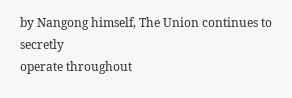by Nangong himself, The Union continues to secretly
operate throughout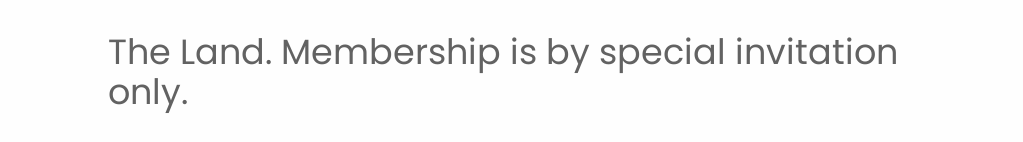The Land. Membership is by special invitation only.